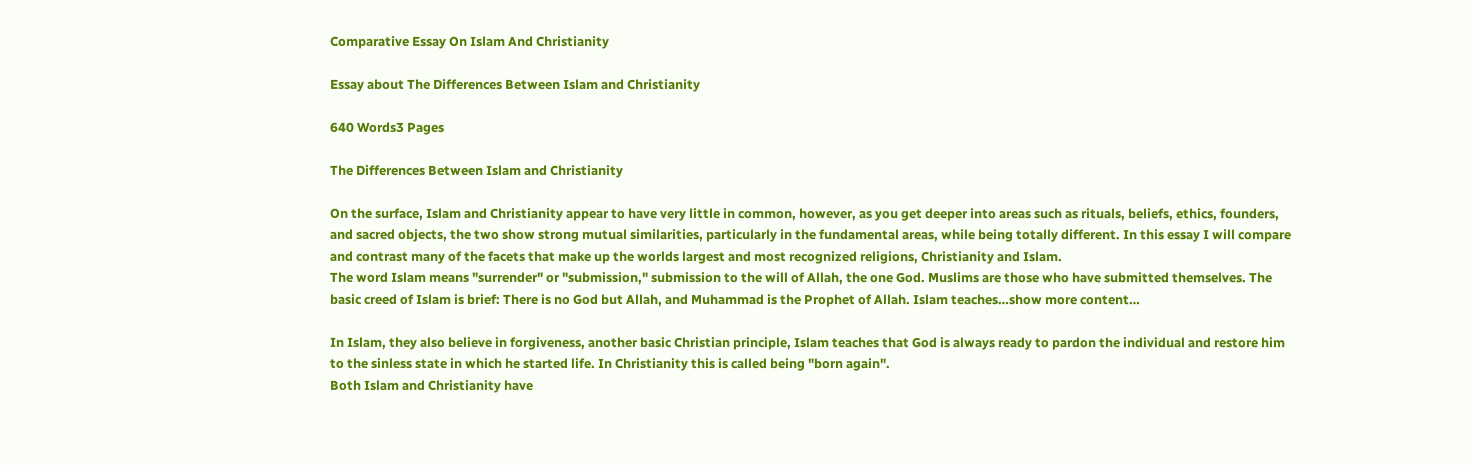Comparative Essay On Islam And Christianity

Essay about The Differences Between Islam and Christianity

640 Words3 Pages

The Differences Between Islam and Christianity

On the surface, Islam and Christianity appear to have very little in common, however, as you get deeper into areas such as rituals, beliefs, ethics, founders, and sacred objects, the two show strong mutual similarities, particularly in the fundamental areas, while being totally different. In this essay I will compare and contrast many of the facets that make up the worlds largest and most recognized religions, Christianity and Islam.
The word Islam means "surrender" or "submission," submission to the will of Allah, the one God. Muslims are those who have submitted themselves. The basic creed of Islam is brief: There is no God but Allah, and Muhammad is the Prophet of Allah. Islam teaches…show more content…

In Islam, they also believe in forgiveness, another basic Christian principle, Islam teaches that God is always ready to pardon the individual and restore him to the sinless state in which he started life. In Christianity this is called being "born again".
Both Islam and Christianity have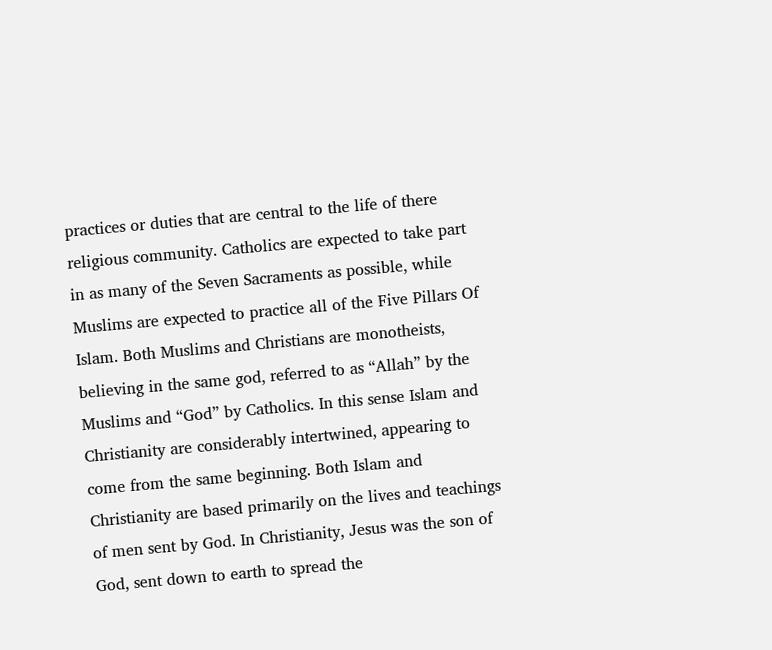practices or duties that are central to the life of there religious community. Catholics are expected to take part in as many of the Seven Sacraments as possible, while Muslims are expected to practice all of the Five Pillars Of Islam. Both Muslims and Christians are monotheists, believing in the same god, referred to as “Allah” by the Muslims and “God” by Catholics. In this sense Islam and Christianity are considerably intertwined, appearing to come from the same beginning. Both Islam and Christianity are based primarily on the lives and teachings of men sent by God. In Christianity, Jesus was the son of God, sent down to earth to spread the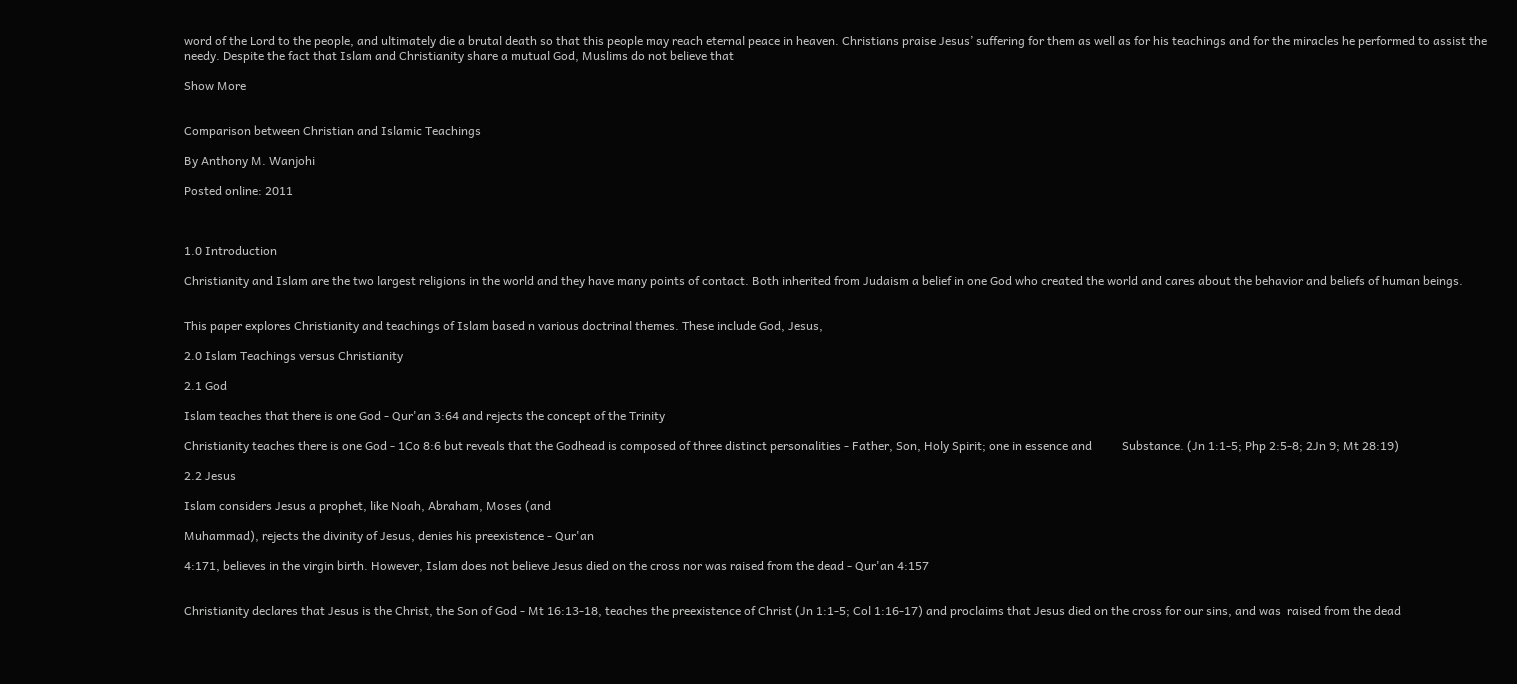word of the Lord to the people, and ultimately die a brutal death so that this people may reach eternal peace in heaven. Christians praise Jesus’ suffering for them as well as for his teachings and for the miracles he performed to assist the needy. Despite the fact that Islam and Christianity share a mutual God, Muslims do not believe that

Show More


Comparison between Christian and Islamic Teachings

By Anthony M. Wanjohi

Posted online: 2011



1.0 Introduction

Christianity and Islam are the two largest religions in the world and they have many points of contact. Both inherited from Judaism a belief in one God who created the world and cares about the behavior and beliefs of human beings.


This paper explores Christianity and teachings of Islam based n various doctrinal themes. These include God, Jesus,

2.0 Islam Teachings versus Christianity

2.1 God

Islam teaches that there is one God - Qur'an 3:64 and rejects the concept of the Trinity

Christianity teaches there is one God - 1Co 8:6 but reveals that the Godhead is composed of three distinct personalities - Father, Son, Holy Spirit; one in essence and          Substance. (Jn 1:1-5; Php 2:5-8; 2Jn 9; Mt 28:19)

2.2 Jesus

Islam considers Jesus a prophet, like Noah, Abraham, Moses (and

Muhammad), rejects the divinity of Jesus, denies his preexistence - Qur'an

4:171, believes in the virgin birth. However, Islam does not believe Jesus died on the cross nor was raised from the dead - Qur'an 4:157


Christianity declares that Jesus is the Christ, the Son of God - Mt 16:13-18, teaches the preexistence of Christ (Jn 1:1-5; Col 1:16-17) and proclaims that Jesus died on the cross for our sins, and was  raised from the dead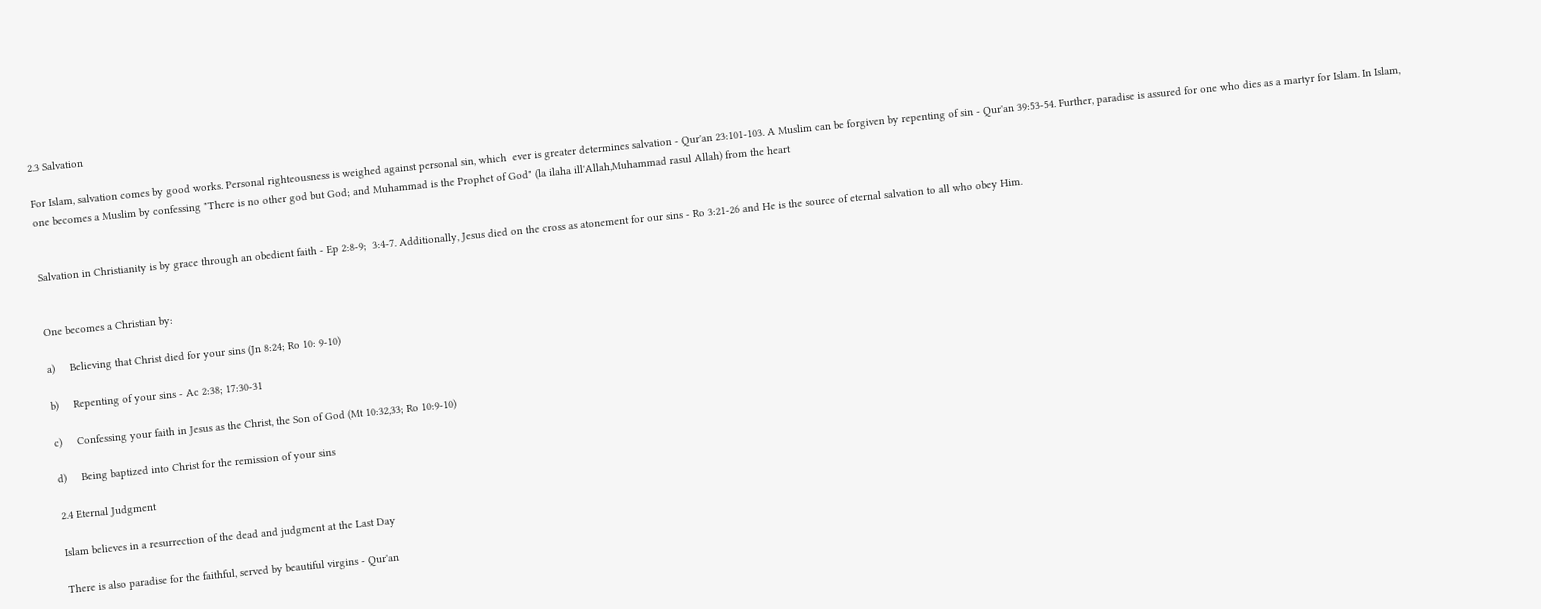2.3 Salvation

For Islam, salvation comes by good works. Personal righteousness is weighed against personal sin, which  ever is greater determines salvation - Qur'an 23:101-103. A Muslim can be forgiven by repenting of sin - Qur'an 39:53-54. Further, paradise is assured for one who dies as a martyr for Islam. In Islam, one becomes a Muslim by confessing "There is no other god but God; and Muhammad is the Prophet of God" (la ilaha ill'Allah,Muhammad rasul Allah) from the heart


Salvation in Christianity is by grace through an obedient faith - Ep 2:8-9;  3:4-7. Additionally, Jesus died on the cross as atonement for our sins - Ro 3:21-26 and He is the source of eternal salvation to all who obey Him.


One becomes a Christian by:

a)     Believing that Christ died for your sins (Jn 8:24; Ro 10: 9-10)

b)     Repenting of your sins - Ac 2:38; 17:30-31

c)     Confessing your faith in Jesus as the Christ, the Son of God (Mt 10:32,33; Ro 10:9-10)

d)     Being baptized into Christ for the remission of your sins

2.4 Eternal Judgment

Islam believes in a resurrection of the dead and judgment at the Last Day

There is also paradise for the faithful, served by beautiful virgins - Qur'an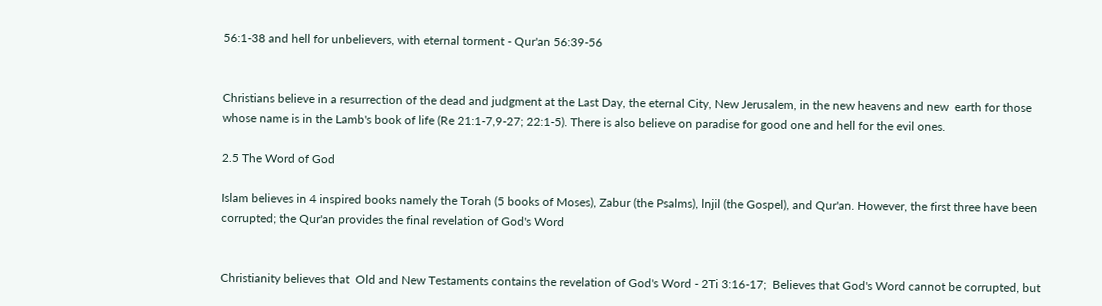56:1-38 and hell for unbelievers, with eternal torment - Qur'an 56:39-56


Christians believe in a resurrection of the dead and judgment at the Last Day, the eternal City, New Jerusalem, in the new heavens and new  earth for those whose name is in the Lamb's book of life (Re 21:1-7,9-27; 22:1-5). There is also believe on paradise for good one and hell for the evil ones.

2.5 The Word of God

Islam believes in 4 inspired books namely the Torah (5 books of Moses), Zabur (the Psalms), lnjil (the Gospel), and Qur'an. However, the first three have been corrupted; the Qur'an provides the final revelation of God's Word


Christianity believes that  Old and New Testaments contains the revelation of God's Word - 2Ti 3:16-17;  Believes that God's Word cannot be corrupted, but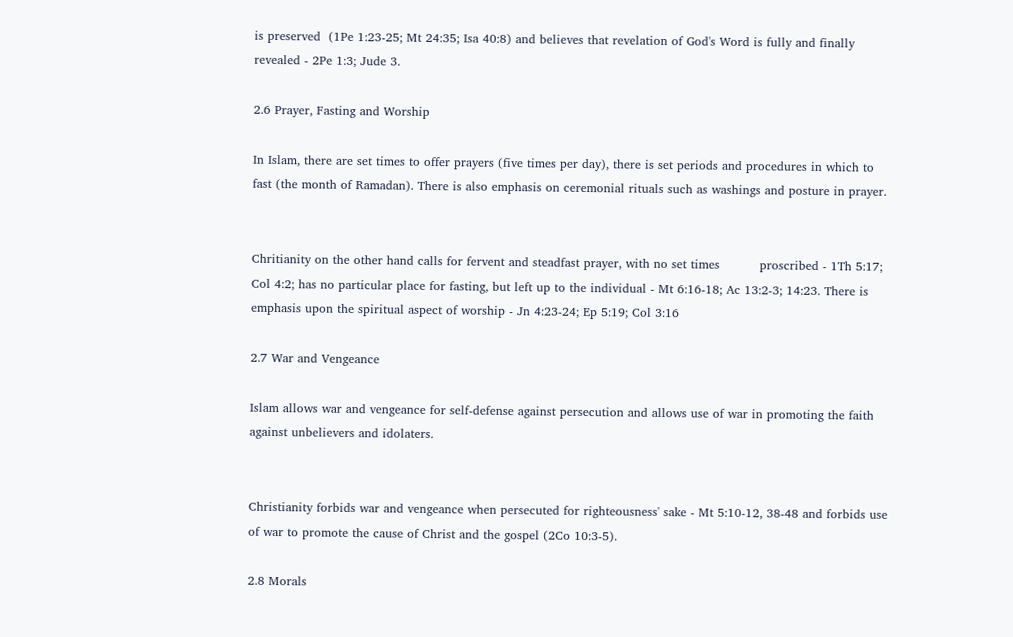is preserved  (1Pe 1:23-25; Mt 24:35; Isa 40:8) and believes that revelation of God's Word is fully and finally revealed - 2Pe 1:3; Jude 3.

2.6 Prayer, Fasting and Worship

In Islam, there are set times to offer prayers (five times per day), there is set periods and procedures in which to fast (the month of Ramadan). There is also emphasis on ceremonial rituals such as washings and posture in prayer.


Chritianity on the other hand calls for fervent and steadfast prayer, with no set times          proscribed - 1Th 5:17; Col 4:2; has no particular place for fasting, but left up to the individual - Mt 6:16-18; Ac 13:2-3; 14:23. There is emphasis upon the spiritual aspect of worship - Jn 4:23-24; Ep 5:19; Col 3:16

2.7 War and Vengeance

Islam allows war and vengeance for self-defense against persecution and allows use of war in promoting the faith against unbelievers and idolaters.


Christianity forbids war and vengeance when persecuted for righteousness' sake - Mt 5:10-12, 38-48 and forbids use of war to promote the cause of Christ and the gospel (2Co 10:3-5).

2.8 Morals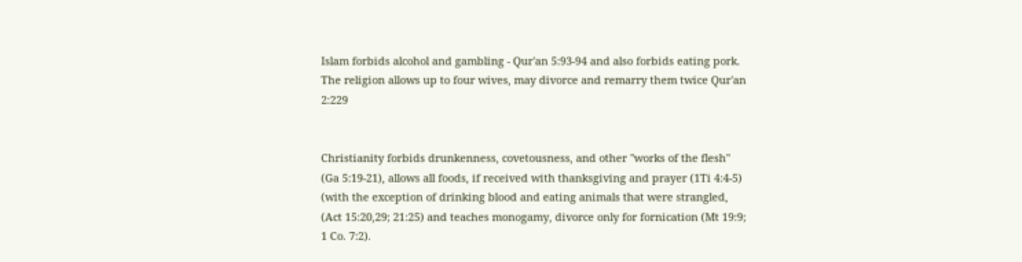Islam forbids alcohol and gambling - Qur'an 5:93-94 and also forbids eating pork. The religion allows up to four wives, may divorce and remarry them twice Qur'an 2:229


Christianity forbids drunkenness, covetousness, and other "works of the flesh" (Ga 5:19-21), allows all foods, if received with thanksgiving and prayer (1Ti 4:4-5) (with the exception of drinking blood and eating animals that were strangled, (Act 15:20,29; 21:25) and teaches monogamy, divorce only for fornication (Mt 19:9; 1 Co. 7:2).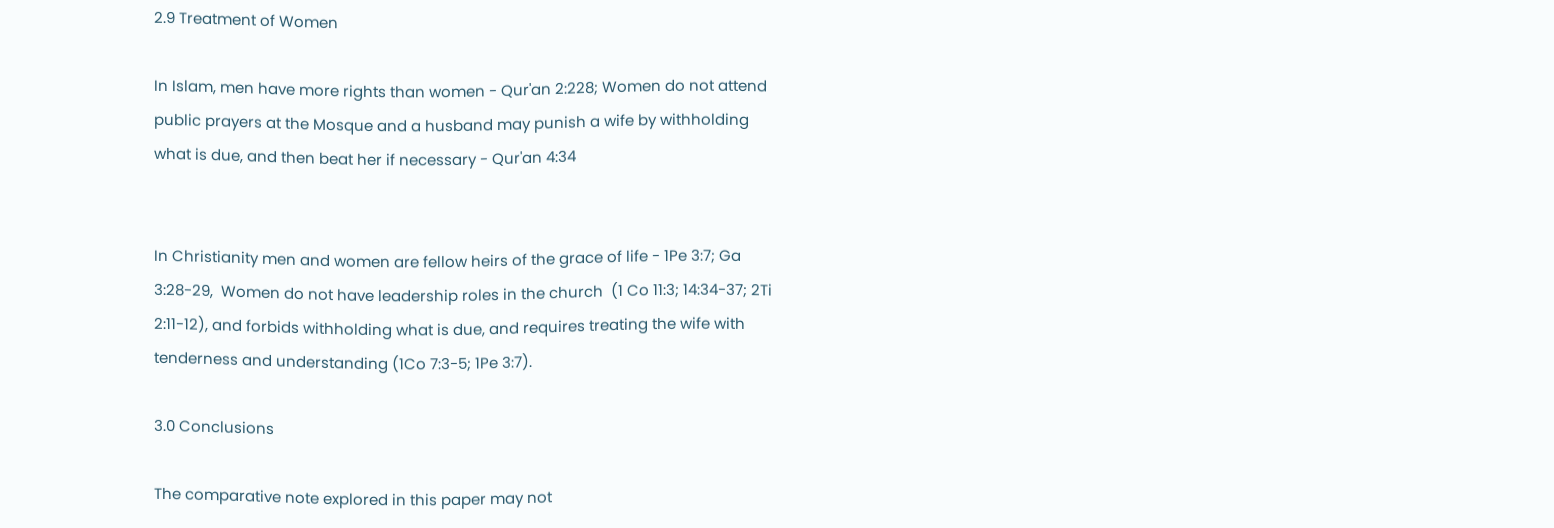2.9 Treatment of Women

In Islam, men have more rights than women - Qur'an 2:228; Women do not attend public prayers at the Mosque and a husband may punish a wife by withholding what is due, and then beat her if necessary - Qur'an 4:34


In Christianity men and women are fellow heirs of the grace of life - 1Pe 3:7; Ga 3:28-29,  Women do not have leadership roles in the church  (1 Co 11:3; 14:34-37; 2Ti 2:11-12), and forbids withholding what is due, and requires treating the wife with tenderness and understanding (1Co 7:3-5; 1Pe 3:7).

3.0 Conclusions

The comparative note explored in this paper may not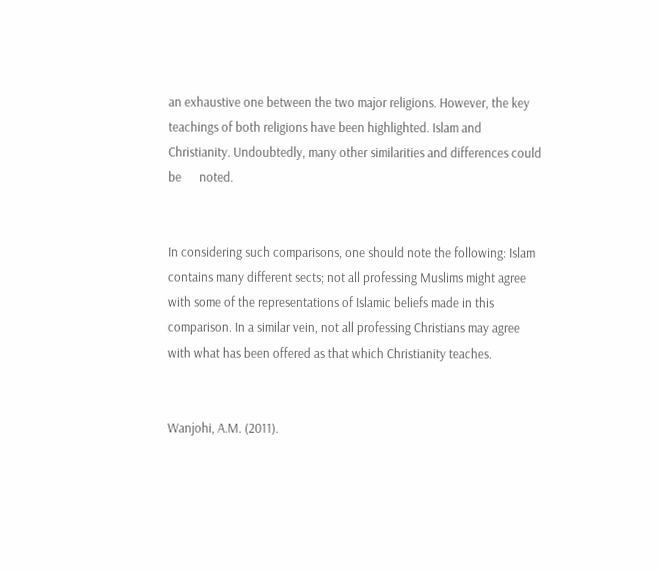an exhaustive one between the two major religions. However, the key teachings of both religions have been highlighted. Islam and Christianity. Undoubtedly, many other similarities and differences could be      noted.


In considering such comparisons, one should note the following: Islam contains many different sects; not all professing Muslims might agree with some of the representations of Islamic beliefs made in this comparison. In a similar vein, not all professing Christians may agree with what has been offered as that which Christianity teaches.


Wanjohi, A.M. (2011).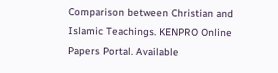Comparison between Christian and Islamic Teachings. KENPRO Online Papers Portal. Available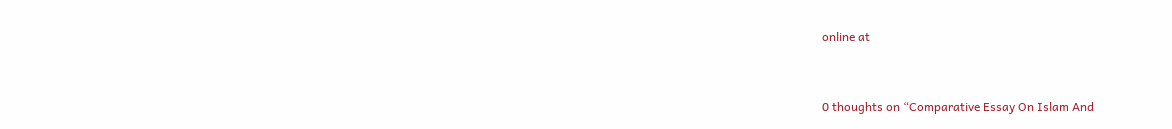online at


0 thoughts on “Comparative Essay On Islam And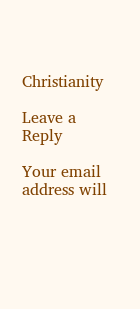Christianity

Leave a Reply

Your email address will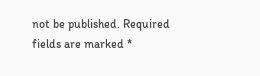not be published. Required fields are marked *